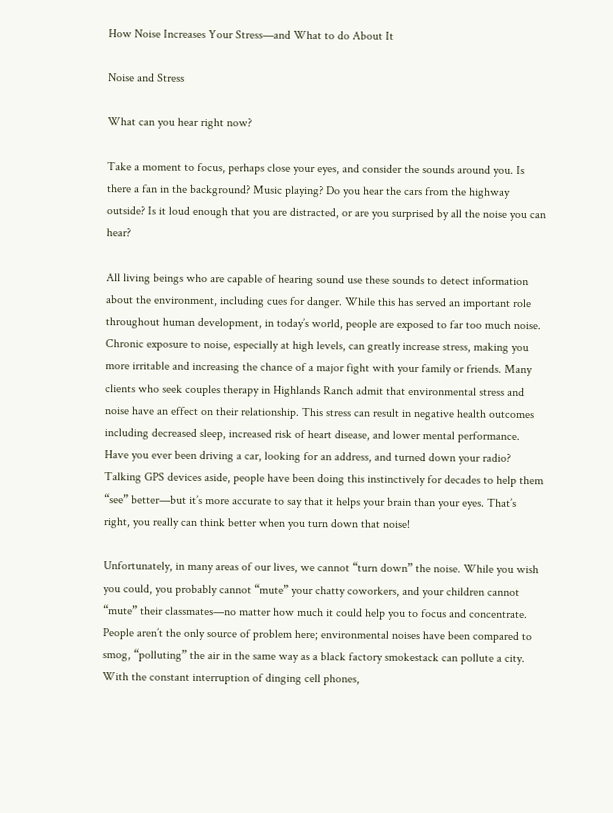How Noise Increases Your Stress—and What to do About It

Noise and Stress

What can you hear right now?

Take a moment to focus, perhaps close your eyes, and consider the sounds around you. Is there a fan in the background? Music playing? Do you hear the cars from the highway outside? Is it loud enough that you are distracted, or are you surprised by all the noise you can hear?

All living beings who are capable of hearing sound use these sounds to detect information about the environment, including cues for danger. While this has served an important role throughout human development, in today’s world, people are exposed to far too much noise. Chronic exposure to noise, especially at high levels, can greatly increase stress, making you more irritable and increasing the chance of a major fight with your family or friends. Many clients who seek couples therapy in Highlands Ranch admit that environmental stress and noise have an effect on their relationship. This stress can result in negative health outcomes including decreased sleep, increased risk of heart disease, and lower mental performance. Have you ever been driving a car, looking for an address, and turned down your radio? Talking GPS devices aside, people have been doing this instinctively for decades to help them “see” better—but it’s more accurate to say that it helps your brain than your eyes. That’s right, you really can think better when you turn down that noise!

Unfortunately, in many areas of our lives, we cannot “turn down” the noise. While you wish you could, you probably cannot “mute” your chatty coworkers, and your children cannot “mute” their classmates—no matter how much it could help you to focus and concentrate. People aren’t the only source of problem here; environmental noises have been compared to smog, “polluting” the air in the same way as a black factory smokestack can pollute a city. With the constant interruption of dinging cell phones,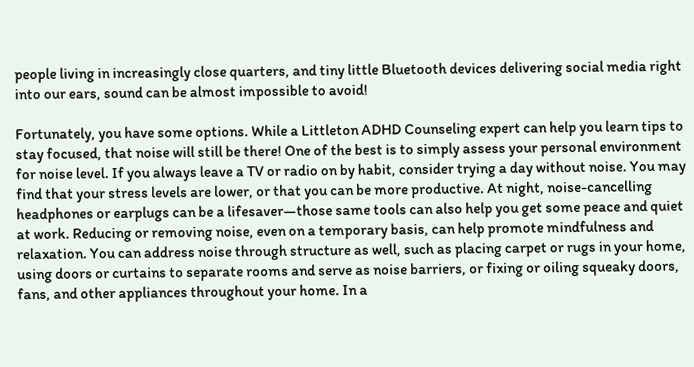people living in increasingly close quarters, and tiny little Bluetooth devices delivering social media right into our ears, sound can be almost impossible to avoid!

Fortunately, you have some options. While a Littleton ADHD Counseling expert can help you learn tips to stay focused, that noise will still be there! One of the best is to simply assess your personal environment for noise level. If you always leave a TV or radio on by habit, consider trying a day without noise. You may find that your stress levels are lower, or that you can be more productive. At night, noise-cancelling headphones or earplugs can be a lifesaver—those same tools can also help you get some peace and quiet at work. Reducing or removing noise, even on a temporary basis, can help promote mindfulness and relaxation. You can address noise through structure as well, such as placing carpet or rugs in your home, using doors or curtains to separate rooms and serve as noise barriers, or fixing or oiling squeaky doors, fans, and other appliances throughout your home. In a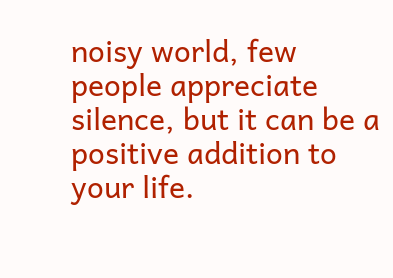noisy world, few people appreciate silence, but it can be a positive addition to your life.